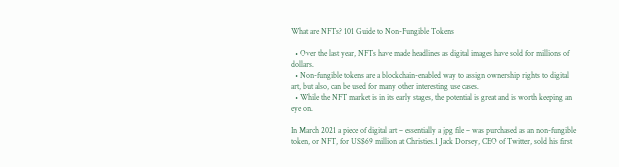What are NFTs? 101 Guide to Non-Fungible Tokens

  • Over the last year, NFTs have made headlines as digital images have sold for millions of dollars.
  • Non-fungible tokens are a blockchain-enabled way to assign ownership rights to digital art, but also, can be used for many other interesting use cases.
  • While the NFT market is in its early stages, the potential is great and is worth keeping an eye on.

In March 2021 a piece of digital art – essentially a jpg file – was purchased as an non-fungible token, or NFT, for US$69 million at Christies.1 Jack Dorsey, CEO of Twitter, sold his first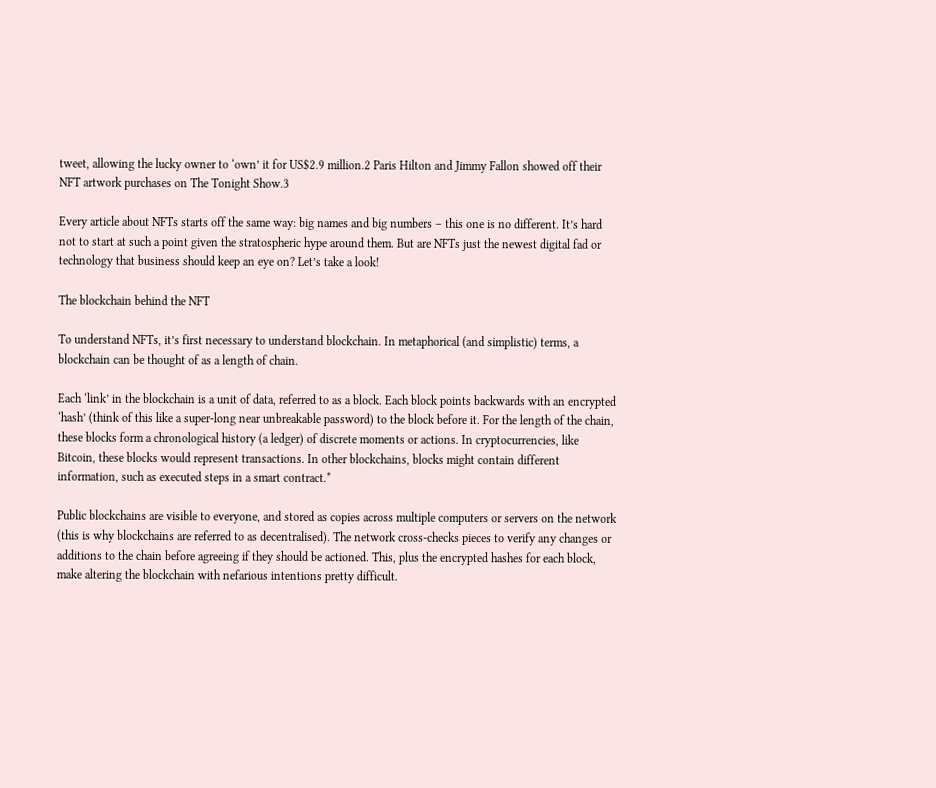tweet, allowing the lucky owner to ‘own’ it for US$2.9 million.2 Paris Hilton and Jimmy Fallon showed off their NFT artwork purchases on The Tonight Show.3

Every article about NFTs starts off the same way: big names and big numbers – this one is no different. It’s hard not to start at such a point given the stratospheric hype around them. But are NFTs just the newest digital fad or technology that business should keep an eye on? Let’s take a look!

The blockchain behind the NFT

To understand NFTs, it’s first necessary to understand blockchain. In metaphorical (and simplistic) terms, a blockchain can be thought of as a length of chain.

Each ‘link’ in the blockchain is a unit of data, referred to as a block. Each block points backwards with an encrypted ‘hash’ (think of this like a super-long near unbreakable password) to the block before it. For the length of the chain, these blocks form a chronological history (a ledger) of discrete moments or actions. In cryptocurrencies, like Bitcoin, these blocks would represent transactions. In other blockchains, blocks might contain different information, such as executed steps in a smart contract.*

Public blockchains are visible to everyone, and stored as copies across multiple computers or servers on the network (this is why blockchains are referred to as decentralised). The network cross-checks pieces to verify any changes or additions to the chain before agreeing if they should be actioned. This, plus the encrypted hashes for each block, make altering the blockchain with nefarious intentions pretty difficult.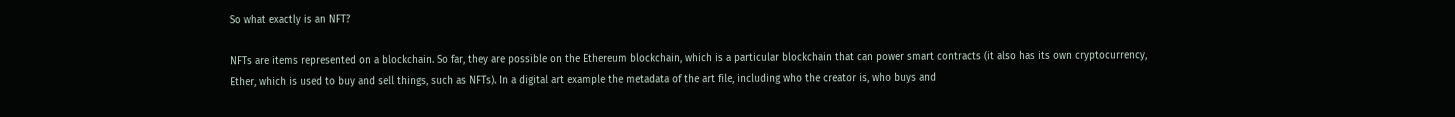So what exactly is an NFT?

NFTs are items represented on a blockchain. So far, they are possible on the Ethereum blockchain, which is a particular blockchain that can power smart contracts (it also has its own cryptocurrency, Ether, which is used to buy and sell things, such as NFTs). In a digital art example the metadata of the art file, including who the creator is, who buys and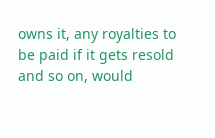owns it, any royalties to be paid if it gets resold and so on, would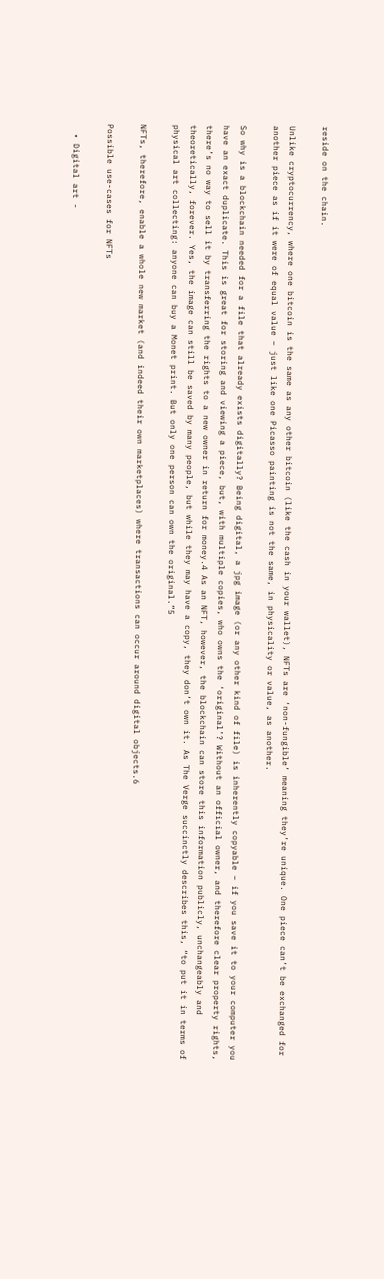reside on the chain.

Unlike cryptocurrency, where one bitcoin is the same as any other bitcoin (like the cash in your wallet), NFTs are ‘non-fungible’ meaning they’re unique. One piece can’t be exchanged for another piece as if it were of equal value – just like one Picasso painting is not the same, in physicality or value, as another.

So why is a blockchain needed for a file that already exists digitally? Being digital, a jpg image (or any other kind of file) is inherently copyable – if you save it to your computer you have an exact duplicate. This is great for storing and viewing a piece, but, with multiple copies, who owns the ‘original’? Without an official owner, and therefore clear property rights, there’s no way to sell it by transferring the rights to a new owner in return for money.4 As an NFT, however, the blockchain can store this information publicly, unchangeably and theoretically, forever. Yes, the image can still be saved by many people, but while they may have a copy, they don’t own it. As The Verge succinctly describes this, “to put it in terms of physical art collecting: anyone can buy a Monet print. But only one person can own the original.”5

NFTs, therefore, enable a whole new market (and indeed their own marketplaces) where transactions can occur around digital objects.6

Possible use-cases for NFTs

  • Digital art -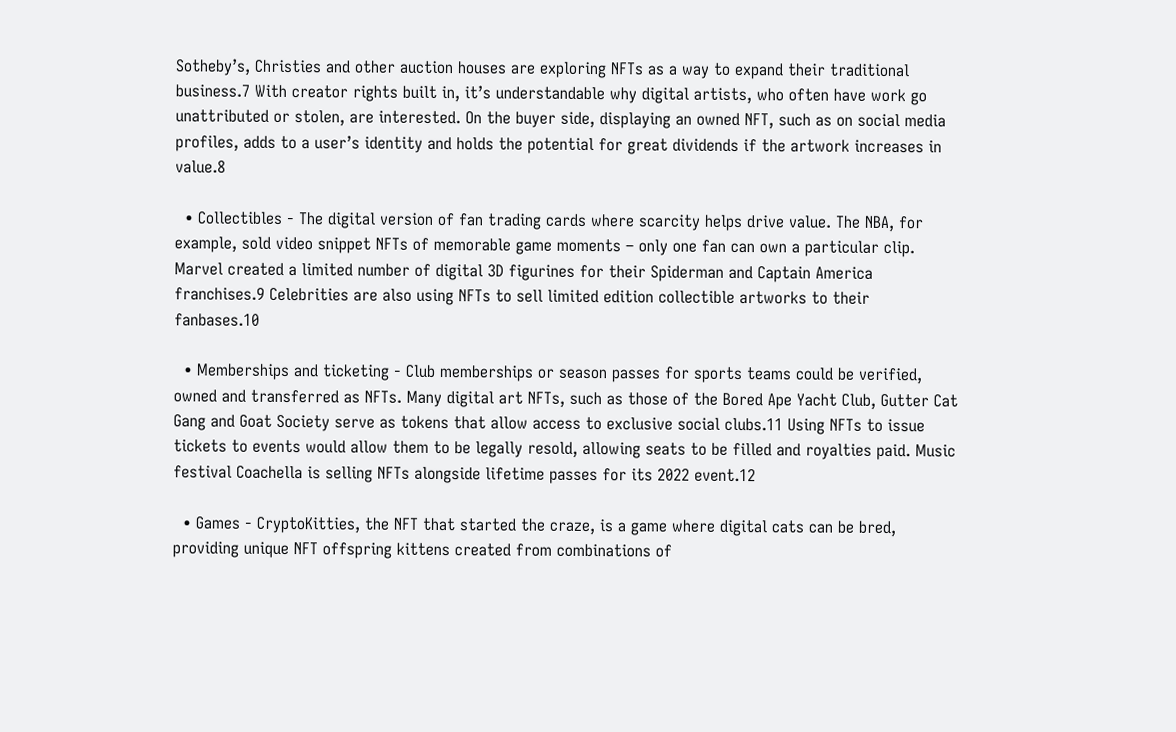Sotheby’s, Christies and other auction houses are exploring NFTs as a way to expand their traditional business.7 With creator rights built in, it’s understandable why digital artists, who often have work go unattributed or stolen, are interested. On the buyer side, displaying an owned NFT, such as on social media profiles, adds to a user’s identity and holds the potential for great dividends if the artwork increases in value.8

  • Collectibles - The digital version of fan trading cards where scarcity helps drive value. The NBA, for example, sold video snippet NFTs of memorable game moments – only one fan can own a particular clip. Marvel created a limited number of digital 3D figurines for their Spiderman and Captain America franchises.9 Celebrities are also using NFTs to sell limited edition collectible artworks to their fanbases.10

  • Memberships and ticketing - Club memberships or season passes for sports teams could be verified, owned and transferred as NFTs. Many digital art NFTs, such as those of the Bored Ape Yacht Club, Gutter Cat Gang and Goat Society serve as tokens that allow access to exclusive social clubs.11 Using NFTs to issue tickets to events would allow them to be legally resold, allowing seats to be filled and royalties paid. Music festival Coachella is selling NFTs alongside lifetime passes for its 2022 event.12

  • Games - CryptoKitties, the NFT that started the craze, is a game where digital cats can be bred, providing unique NFT offspring kittens created from combinations of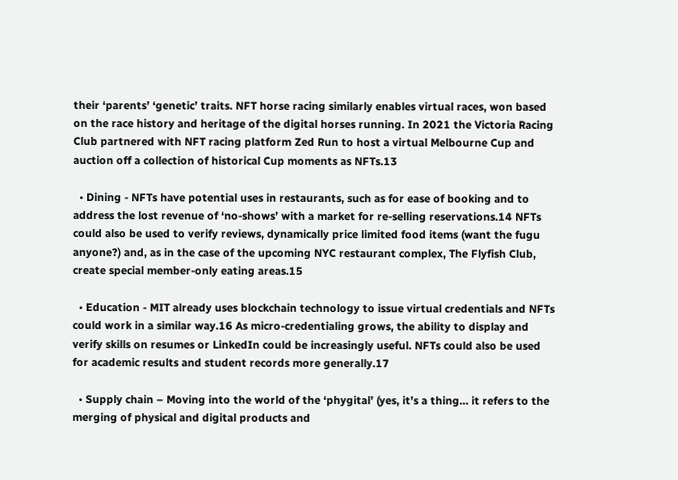their ‘parents’ ‘genetic’ traits. NFT horse racing similarly enables virtual races, won based on the race history and heritage of the digital horses running. In 2021 the Victoria Racing Club partnered with NFT racing platform Zed Run to host a virtual Melbourne Cup and auction off a collection of historical Cup moments as NFTs.13

  • Dining - NFTs have potential uses in restaurants, such as for ease of booking and to address the lost revenue of ‘no-shows’ with a market for re-selling reservations.14 NFTs could also be used to verify reviews, dynamically price limited food items (want the fugu anyone?) and, as in the case of the upcoming NYC restaurant complex, The Flyfish Club, create special member-only eating areas.15

  • Education - MIT already uses blockchain technology to issue virtual credentials and NFTs could work in a similar way.16 As micro-credentialing grows, the ability to display and verify skills on resumes or LinkedIn could be increasingly useful. NFTs could also be used for academic results and student records more generally.17

  • Supply chain – Moving into the world of the ‘phygital’ (yes, it’s a thing… it refers to the merging of physical and digital products and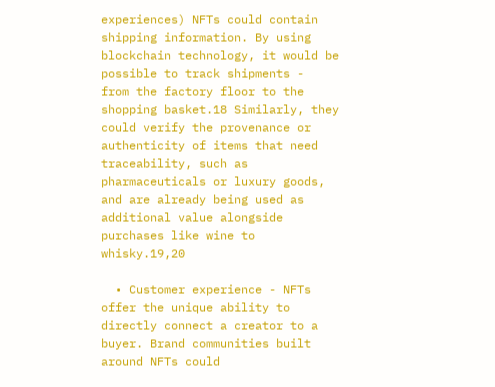experiences) NFTs could contain shipping information. By using blockchain technology, it would be possible to track shipments -  from the factory floor to the shopping basket.18 Similarly, they could verify the provenance or authenticity of items that need traceability, such as pharmaceuticals or luxury goods, and are already being used as additional value alongside purchases like wine to whisky.19,20

  • Customer experience - NFTs offer the unique ability to directly connect a creator to a buyer. Brand communities built around NFTs could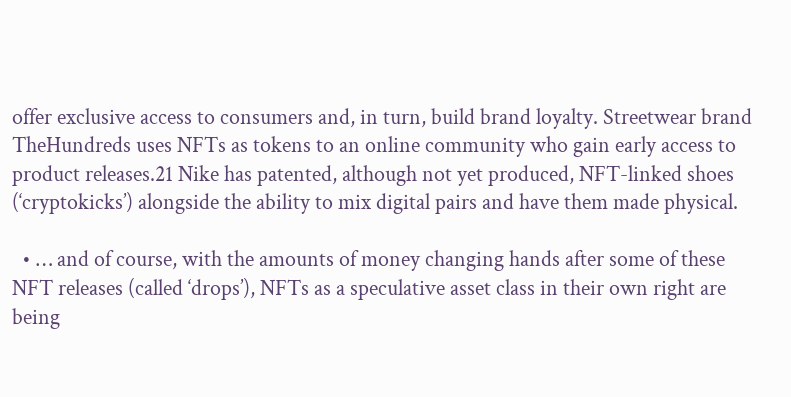offer exclusive access to consumers and, in turn, build brand loyalty. Streetwear brand TheHundreds uses NFTs as tokens to an online community who gain early access to product releases.21 Nike has patented, although not yet produced, NFT-linked shoes (‘cryptokicks’) alongside the ability to mix digital pairs and have them made physical.

  • … and of course, with the amounts of money changing hands after some of these NFT releases (called ‘drops’), NFTs as a speculative asset class in their own right are being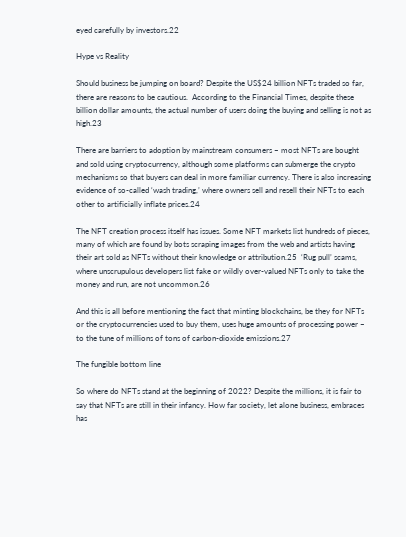eyed carefully by investors.22

Hype vs Reality

Should business be jumping on board? Despite the US$24 billion NFTs traded so far, there are reasons to be cautious.  According to the Financial Times, despite these billion dollar amounts, the actual number of users doing the buying and selling is not as high.23

There are barriers to adoption by mainstream consumers – most NFTs are bought and sold using cryptocurrency, although some platforms can submerge the crypto mechanisms so that buyers can deal in more familiar currency. There is also increasing evidence of so-called ‘wash trading,’ where owners sell and resell their NFTs to each other to artificially inflate prices.24

The NFT creation process itself has issues. Some NFT markets list hundreds of pieces, many of which are found by bots scraping images from the web and artists having their art sold as NFTs without their knowledge or attribution.25  ‘Rug pull’ scams, where unscrupulous developers list fake or wildly over-valued NFTs only to take the money and run, are not uncommon.26

And this is all before mentioning the fact that minting blockchains, be they for NFTs or the cryptocurrencies used to buy them, uses huge amounts of processing power – to the tune of millions of tons of carbon-dioxide emissions.27

The fungible bottom line

So where do NFTs stand at the beginning of 2022? Despite the millions, it is fair to say that NFTs are still in their infancy. How far society, let alone business, embraces has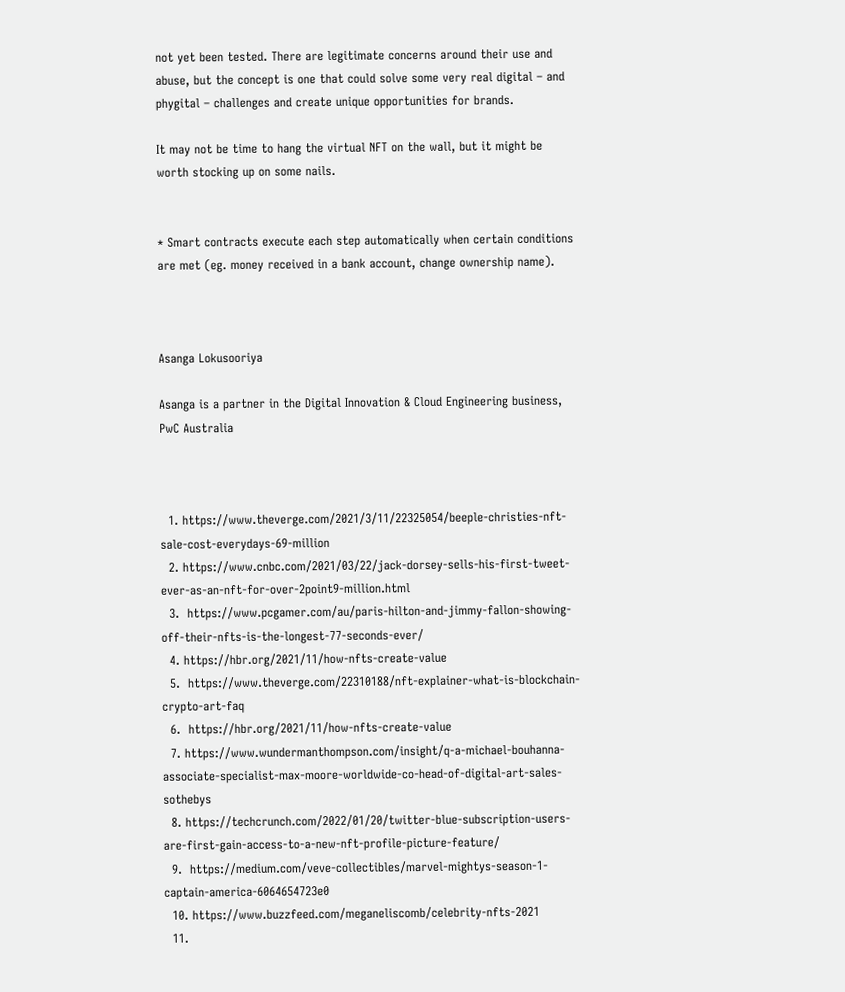not yet been tested. There are legitimate concerns around their use and abuse, but the concept is one that could solve some very real digital – and phygital – challenges and create unique opportunities for brands.

It may not be time to hang the virtual NFT on the wall, but it might be worth stocking up on some nails.


* Smart contracts execute each step automatically when certain conditions are met (eg. money received in a bank account, change ownership name).



Asanga Lokusooriya

Asanga is a partner in the Digital Innovation & Cloud Engineering business, PwC Australia



  1. https://www.theverge.com/2021/3/11/22325054/beeple-christies-nft-sale-cost-everydays-69-million
  2. https://www.cnbc.com/2021/03/22/jack-dorsey-sells-his-first-tweet-ever-as-an-nft-for-over-2point9-million.html
  3.  https://www.pcgamer.com/au/paris-hilton-and-jimmy-fallon-showing-off-their-nfts-is-the-longest-77-seconds-ever/
  4. https://hbr.org/2021/11/how-nfts-create-value
  5.  https://www.theverge.com/22310188/nft-explainer-what-is-blockchain-crypto-art-faq
  6.  https://hbr.org/2021/11/how-nfts-create-value
  7. https://www.wundermanthompson.com/insight/q-a-michael-bouhanna-associate-specialist-max-moore-worldwide-co-head-of-digital-art-sales-sothebys
  8. https://techcrunch.com/2022/01/20/twitter-blue-subscription-users-are-first-gain-access-to-a-new-nft-profile-picture-feature/
  9.  https://medium.com/veve-collectibles/marvel-mightys-season-1-captain-america-6064654723e0
  10. https://www.buzzfeed.com/meganeliscomb/celebrity-nfts-2021
  11.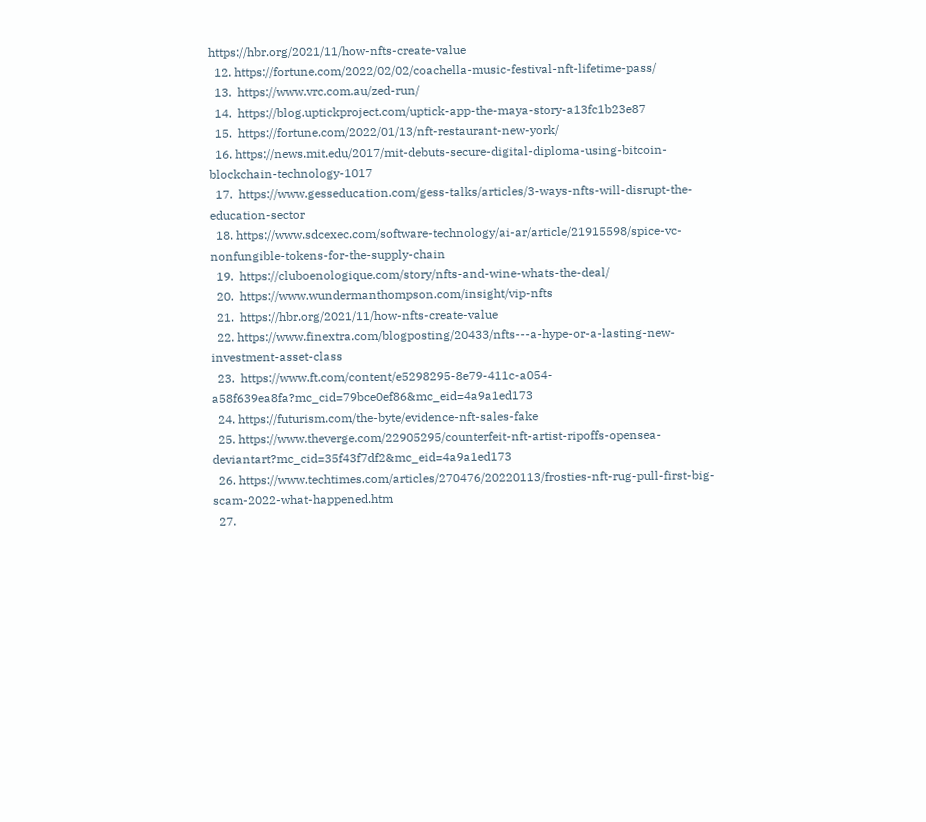https://hbr.org/2021/11/how-nfts-create-value
  12. https://fortune.com/2022/02/02/coachella-music-festival-nft-lifetime-pass/
  13.  https://www.vrc.com.au/zed-run/
  14.  https://blog.uptickproject.com/uptick-app-the-maya-story-a13fc1b23e87
  15.  https://fortune.com/2022/01/13/nft-restaurant-new-york/
  16. https://news.mit.edu/2017/mit-debuts-secure-digital-diploma-using-bitcoin-blockchain-technology-1017
  17.  https://www.gesseducation.com/gess-talks/articles/3-ways-nfts-will-disrupt-the-education-sector
  18. https://www.sdcexec.com/software-technology/ai-ar/article/21915598/spice-vc-nonfungible-tokens-for-the-supply-chain
  19.  https://cluboenologique.com/story/nfts-and-wine-whats-the-deal/
  20.  https://www.wundermanthompson.com/insight/vip-nfts
  21.  https://hbr.org/2021/11/how-nfts-create-value
  22. https://www.finextra.com/blogposting/20433/nfts---a-hype-or-a-lasting-new-investment-asset-class
  23.  https://www.ft.com/content/e5298295-8e79-411c-a054-a58f639ea8fa?mc_cid=79bce0ef86&mc_eid=4a9a1ed173
  24. https://futurism.com/the-byte/evidence-nft-sales-fake
  25. https://www.theverge.com/22905295/counterfeit-nft-artist-ripoffs-opensea-deviantart?mc_cid=35f43f7df2&mc_eid=4a9a1ed173
  26. https://www.techtimes.com/articles/270476/20220113/frosties-nft-rug-pull-first-big-scam-2022-what-happened.htm
  27.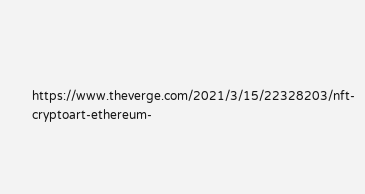https://www.theverge.com/2021/3/15/22328203/nft-cryptoart-ethereum-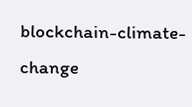blockchain-climate-change